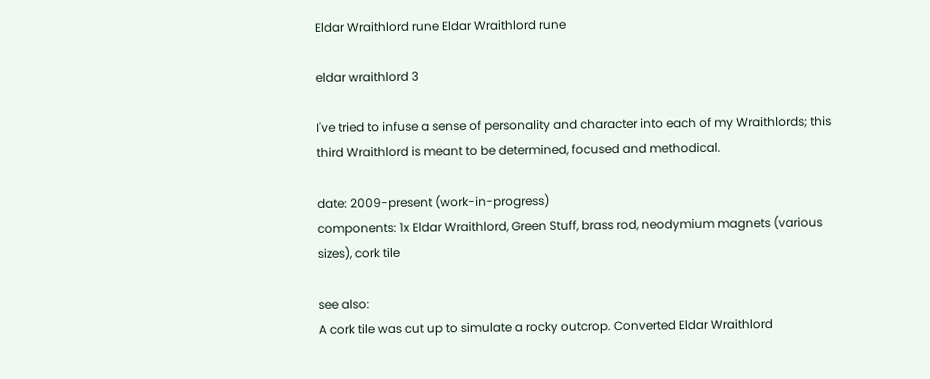Eldar Wraithlord rune Eldar Wraithlord rune

eldar wraithlord 3

I've tried to infuse a sense of personality and character into each of my Wraithlords; this third Wraithlord is meant to be determined, focused and methodical.

date: 2009-present (work-in-progress)
components: 1x Eldar Wraithlord, Green Stuff, brass rod, neodymium magnets (various sizes), cork tile

see also:
A cork tile was cut up to simulate a rocky outcrop. Converted Eldar Wraithlord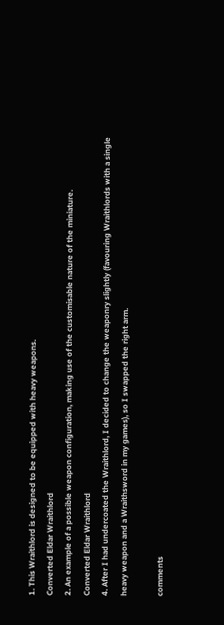1. This Wraithlord is designed to be equipped with heavy weapons.
Converted Eldar Wraithlord
2. An example of a possible weapon configuration, making use of the customisable nature of the miniature.
Converted Eldar Wraithlord
4. After I had undercoated the Wraithlord, I decided to change the weaponry slightly (favouring Wraithlords with a single heavy weapon and a Wraithsword in my games), so I swapped the right arm.

comments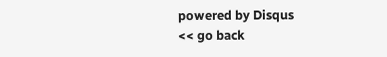powered by Disqus
<< go back